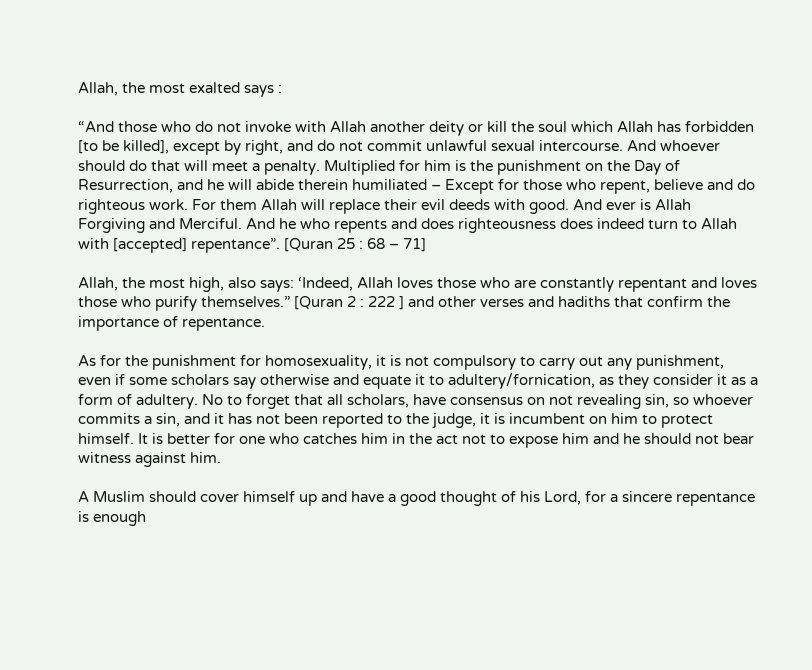Allah, the most exalted says :

“And those who do not invoke with Allah another deity or kill the soul which Allah has forbidden [to be killed], except by right, and do not commit unlawful sexual intercourse. And whoever should do that will meet a penalty. Multiplied for him is the punishment on the Day of Resurrection, and he will abide therein humiliated – Except for those who repent, believe and do righteous work. For them Allah will replace their evil deeds with good. And ever is Allah Forgiving and Merciful. And he who repents and does righteousness does indeed turn to Allah with [accepted] repentance”. [Quran 25 : 68 – 71]

Allah, the most high, also says: ‘Indeed, Allah loves those who are constantly repentant and loves those who purify themselves.” [Quran 2 : 222 ] and other verses and hadiths that confirm the importance of repentance.

As for the punishment for homosexuality, it is not compulsory to carry out any punishment, even if some scholars say otherwise and equate it to adultery/fornication, as they consider it as a form of adultery. No to forget that all scholars, have consensus on not revealing sin, so whoever commits a sin, and it has not been reported to the judge, it is incumbent on him to protect himself. It is better for one who catches him in the act not to expose him and he should not bear witness against him.

A Muslim should cover himself up and have a good thought of his Lord, for a sincere repentance is enough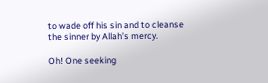to wade off his sin and to cleanse the sinner by Allah’s mercy.

Oh! One seeking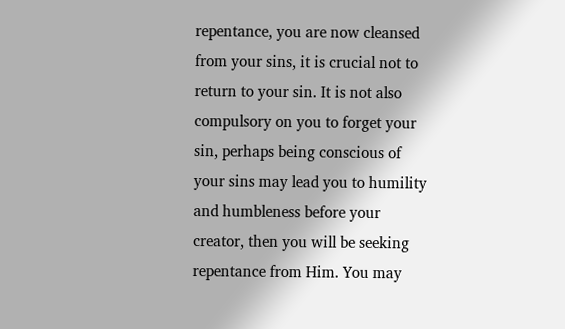repentance, you are now cleansed from your sins, it is crucial not to return to your sin. It is not also compulsory on you to forget your sin, perhaps being conscious of your sins may lead you to humility and humbleness before your creator, then you will be seeking repentance from Him. You may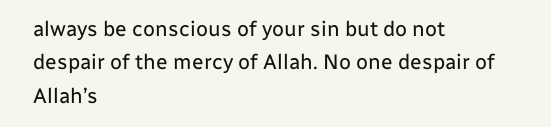always be conscious of your sin but do not despair of the mercy of Allah. No one despair of Allah’s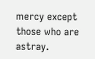mercy except those who are astray.